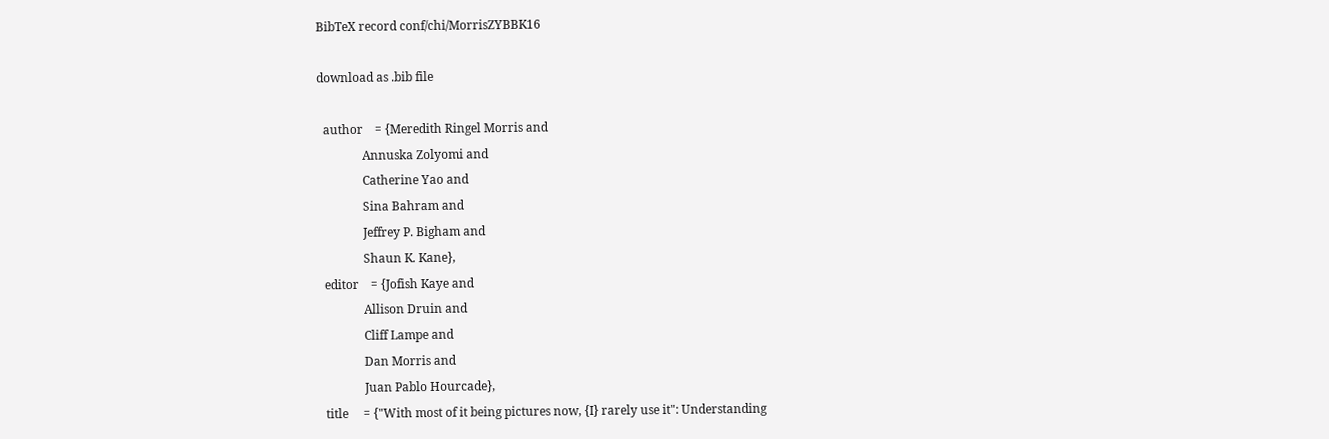BibTeX record conf/chi/MorrisZYBBK16

download as .bib file

  author    = {Meredith Ringel Morris and
               Annuska Zolyomi and
               Catherine Yao and
               Sina Bahram and
               Jeffrey P. Bigham and
               Shaun K. Kane},
  editor    = {Jofish Kaye and
               Allison Druin and
               Cliff Lampe and
               Dan Morris and
               Juan Pablo Hourcade},
  title     = {"With most of it being pictures now, {I} rarely use it": Understanding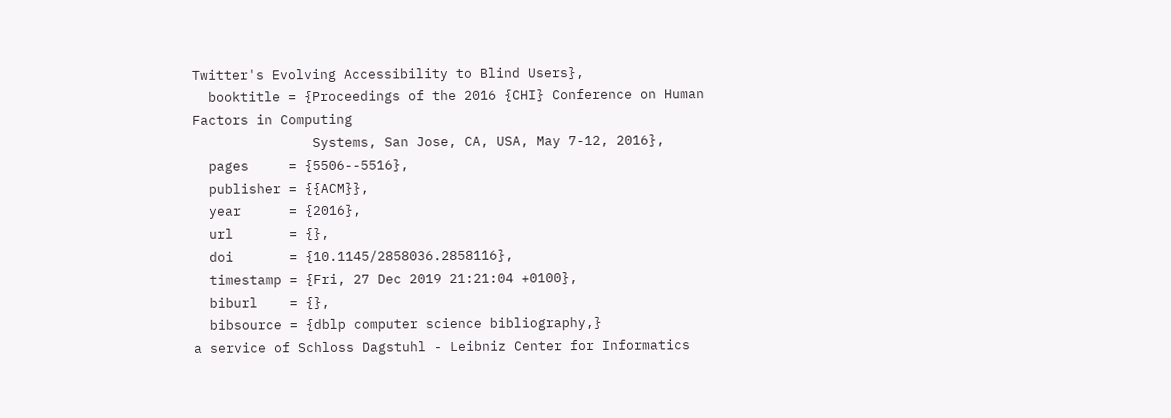Twitter's Evolving Accessibility to Blind Users},
  booktitle = {Proceedings of the 2016 {CHI} Conference on Human Factors in Computing
               Systems, San Jose, CA, USA, May 7-12, 2016},
  pages     = {5506--5516},
  publisher = {{ACM}},
  year      = {2016},
  url       = {},
  doi       = {10.1145/2858036.2858116},
  timestamp = {Fri, 27 Dec 2019 21:21:04 +0100},
  biburl    = {},
  bibsource = {dblp computer science bibliography,}
a service of Schloss Dagstuhl - Leibniz Center for Informatics